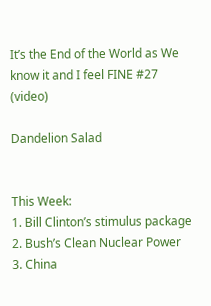It’s the End of the World as We know it and I feel FINE #27 (video)

Dandelion Salad


This Week:
1. Bill Clinton’s stimulus package
2. Bush’s Clean Nuclear Power
3. China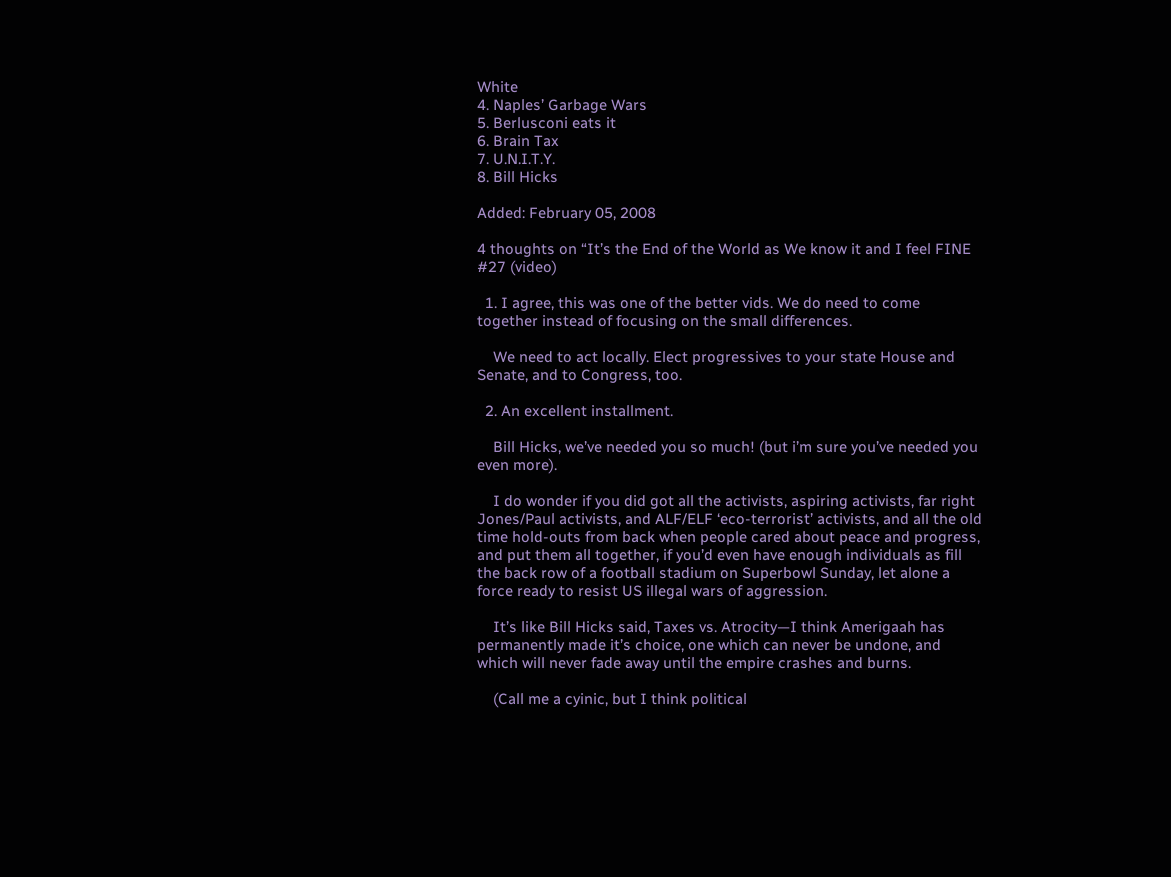White
4. Naples’ Garbage Wars
5. Berlusconi eats it
6. Brain Tax
7. U.N.I.T.Y.
8. Bill Hicks

Added: February 05, 2008

4 thoughts on “It’s the End of the World as We know it and I feel FINE #27 (video)

  1. I agree, this was one of the better vids. We do need to come together instead of focusing on the small differences.

    We need to act locally. Elect progressives to your state House and Senate, and to Congress, too.

  2. An excellent installment.

    Bill Hicks, we’ve needed you so much! (but i’m sure you’ve needed you even more).

    I do wonder if you did got all the activists, aspiring activists, far right Jones/Paul activists, and ALF/ELF ‘eco-terrorist’ activists, and all the old time hold-outs from back when people cared about peace and progress, and put them all together, if you’d even have enough individuals as fill the back row of a football stadium on Superbowl Sunday, let alone a force ready to resist US illegal wars of aggression.

    It’s like Bill Hicks said, Taxes vs. Atrocity—I think Amerigaah has permanently made it’s choice, one which can never be undone, and which will never fade away until the empire crashes and burns.

    (Call me a cyinic, but I think political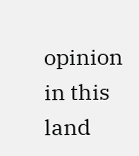opinion in this land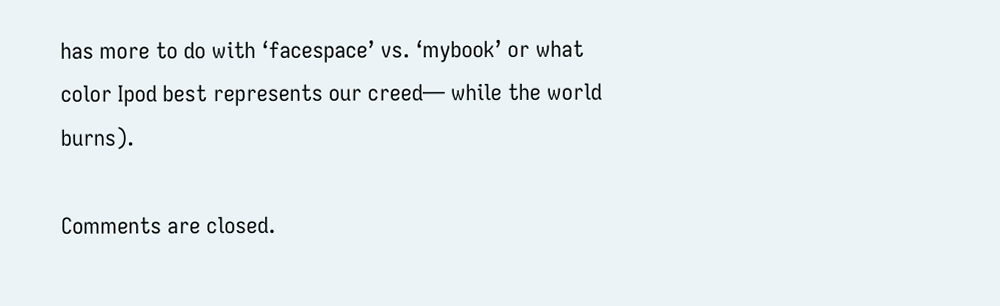has more to do with ‘facespace’ vs. ‘mybook’ or what color Ipod best represents our creed— while the world burns).

Comments are closed.